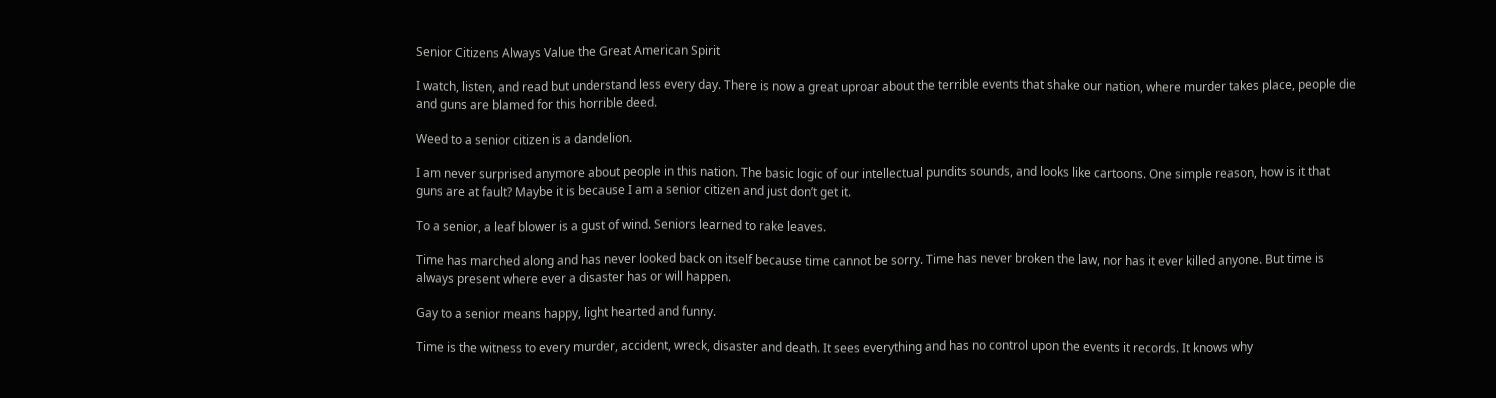Senior Citizens Always Value the Great American Spirit

I watch, listen, and read but understand less every day. There is now a great uproar about the terrible events that shake our nation, where murder takes place, people die and guns are blamed for this horrible deed.

Weed to a senior citizen is a dandelion.

I am never surprised anymore about people in this nation. The basic logic of our intellectual pundits sounds, and looks like cartoons. One simple reason, how is it that guns are at fault? Maybe it is because I am a senior citizen and just don’t get it.

To a senior, a leaf blower is a gust of wind. Seniors learned to rake leaves.

Time has marched along and has never looked back on itself because time cannot be sorry. Time has never broken the law, nor has it ever killed anyone. But time is always present where ever a disaster has or will happen.

Gay to a senior means happy, light hearted and funny.

Time is the witness to every murder, accident, wreck, disaster and death. It sees everything and has no control upon the events it records. It knows why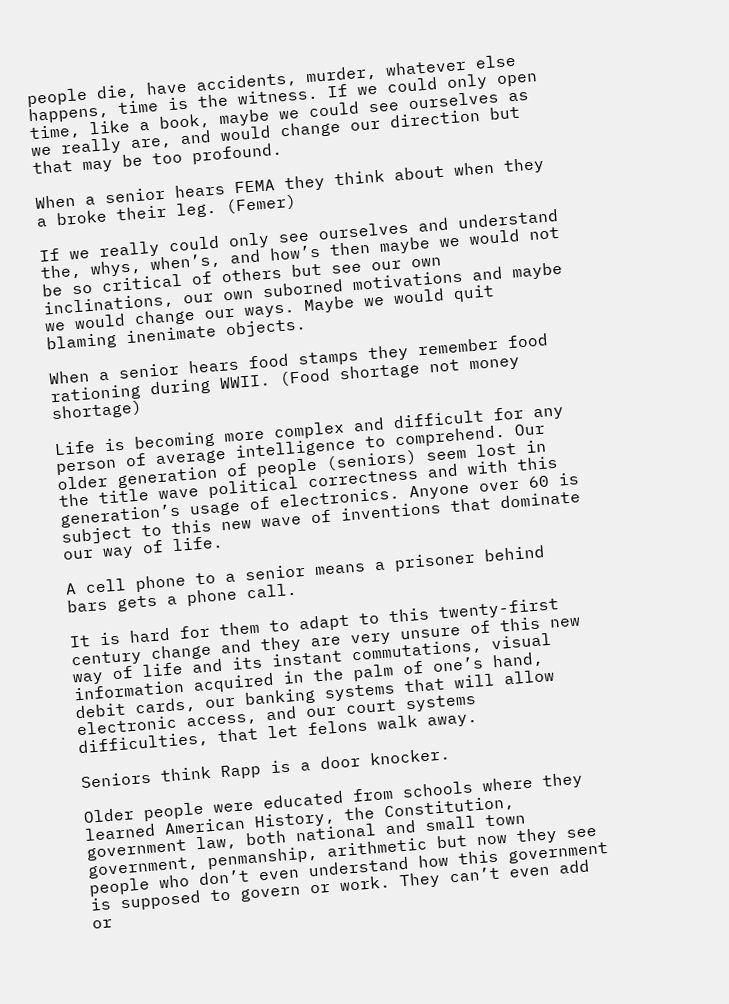people die, have accidents, murder, whatever else happens, time is the witness. If we could only open time, like a book, maybe we could see ourselves as we really are, and would change our direction but that may be too profound.

When a senior hears FEMA they think about when they a broke their leg. (Femer)

If we really could only see ourselves and understand the, whys, when’s, and how’s then maybe we would not be so critical of others but see our own inclinations, our own suborned motivations and maybe we would change our ways. Maybe we would quit blaming inenimate objects.

When a senior hears food stamps they remember food rationing during WWII. (Food shortage not money shortage)

Life is becoming more complex and difficult for any person of average intelligence to comprehend. Our older generation of people (seniors) seem lost in the title wave political correctness and with this generation’s usage of electronics. Anyone over 60 is subject to this new wave of inventions that dominate our way of life.

A cell phone to a senior means a prisoner behind bars gets a phone call.

It is hard for them to adapt to this twenty-first century change and they are very unsure of this new way of life and its instant commutations, visual information acquired in the palm of one’s hand, debit cards, our banking systems that will allow electronic access, and our court systems difficulties, that let felons walk away.

Seniors think Rapp is a door knocker.

Older people were educated from schools where they learned American History, the Constitution, government law, both national and small town government, penmanship, arithmetic but now they see people who don’t even understand how this government is supposed to govern or work. They can’t even add or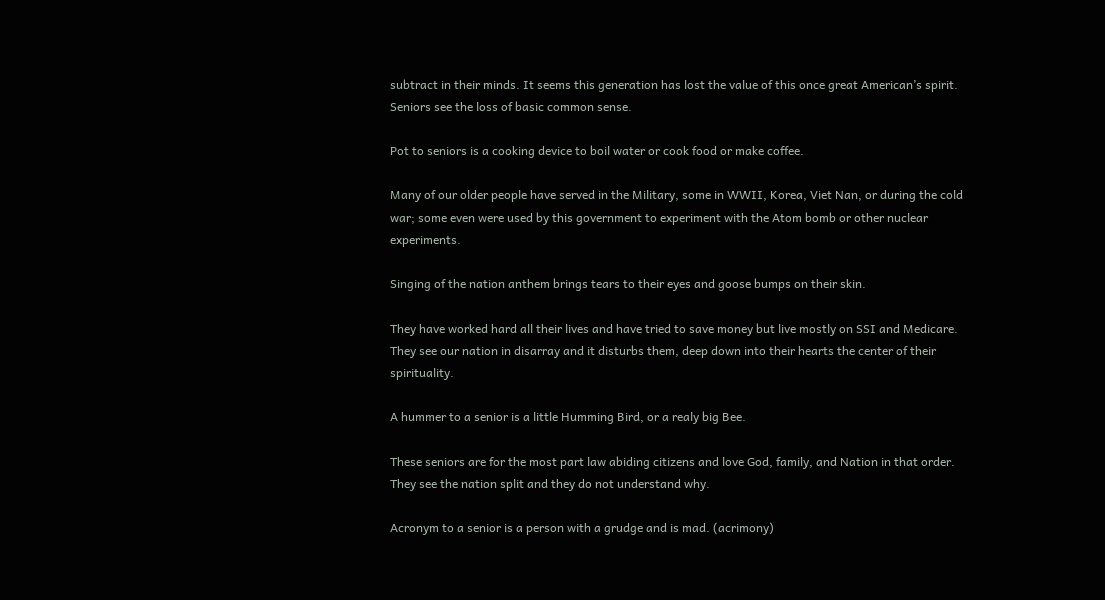subtract in their minds. It seems this generation has lost the value of this once great American’s spirit. Seniors see the loss of basic common sense.

Pot to seniors is a cooking device to boil water or cook food or make coffee.

Many of our older people have served in the Military, some in WWII, Korea, Viet Nan, or during the cold war; some even were used by this government to experiment with the Atom bomb or other nuclear experiments.

Singing of the nation anthem brings tears to their eyes and goose bumps on their skin.

They have worked hard all their lives and have tried to save money but live mostly on SSI and Medicare. They see our nation in disarray and it disturbs them, deep down into their hearts the center of their spirituality.

A hummer to a senior is a little Humming Bird, or a realy big Bee.

These seniors are for the most part law abiding citizens and love God, family, and Nation in that order. They see the nation split and they do not understand why.

Acronym to a senior is a person with a grudge and is mad. (acrimony)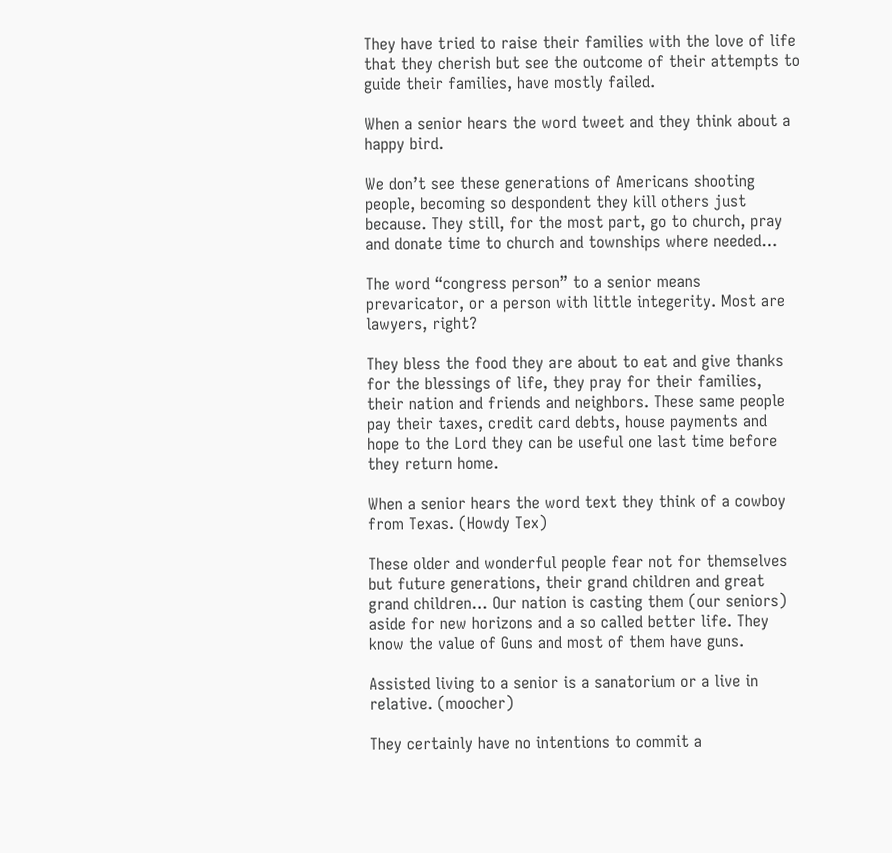They have tried to raise their families with the love of life that they cherish but see the outcome of their attempts to guide their families, have mostly failed.

When a senior hears the word tweet and they think about a happy bird.

We don’t see these generations of Americans shooting people, becoming so despondent they kill others just because. They still, for the most part, go to church, pray and donate time to church and townships where needed…

The word “congress person” to a senior means prevaricator, or a person with little integerity. Most are lawyers, right?

They bless the food they are about to eat and give thanks for the blessings of life, they pray for their families, their nation and friends and neighbors. These same people pay their taxes, credit card debts, house payments and hope to the Lord they can be useful one last time before they return home.

When a senior hears the word text they think of a cowboy from Texas. (Howdy Tex)

These older and wonderful people fear not for themselves but future generations, their grand children and great grand children… Our nation is casting them (our seniors) aside for new horizons and a so called better life. They know the value of Guns and most of them have guns.

Assisted living to a senior is a sanatorium or a live in relative. (moocher)

They certainly have no intentions to commit a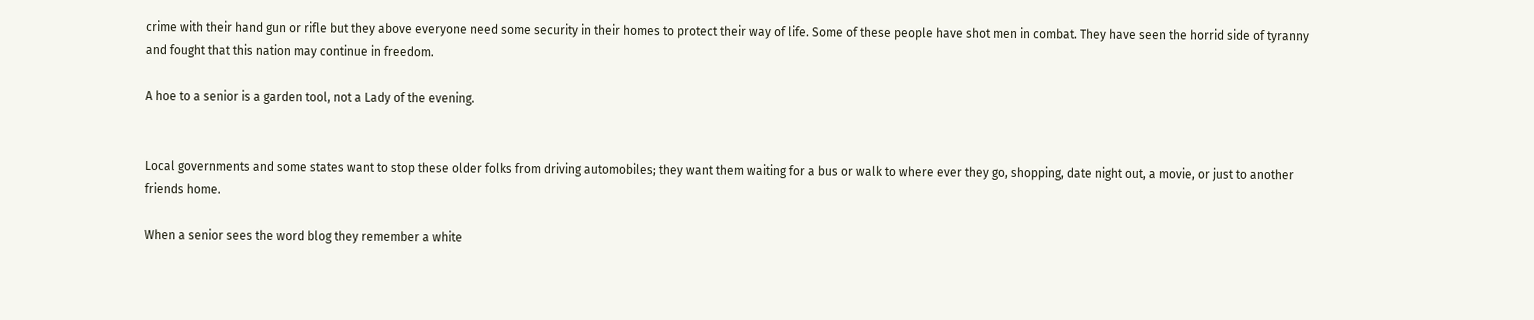crime with their hand gun or rifle but they above everyone need some security in their homes to protect their way of life. Some of these people have shot men in combat. They have seen the horrid side of tyranny and fought that this nation may continue in freedom.

A hoe to a senior is a garden tool, not a Lady of the evening.


Local governments and some states want to stop these older folks from driving automobiles; they want them waiting for a bus or walk to where ever they go, shopping, date night out, a movie, or just to another friends home.

When a senior sees the word blog they remember a white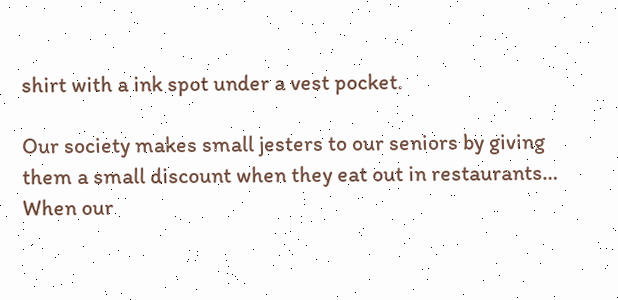shirt with a ink spot under a vest pocket.

Our society makes small jesters to our seniors by giving them a small discount when they eat out in restaurants… When our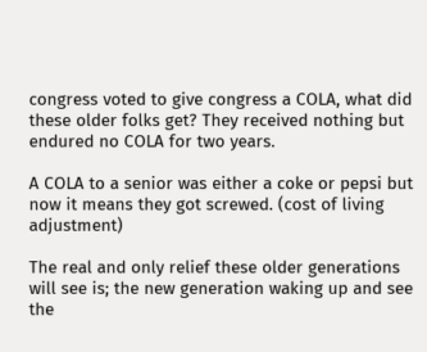congress voted to give congress a COLA, what did these older folks get? They received nothing but endured no COLA for two years.

A COLA to a senior was either a coke or pepsi but now it means they got screwed. (cost of living adjustment)

The real and only relief these older generations will see is; the new generation waking up and see the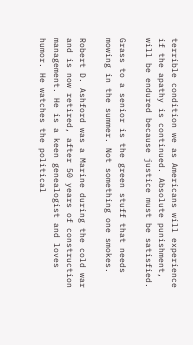terrible condition we as Americans will experience if the apathy is continued. Absolute punishment, will be endured because justice must be satisfied.

Grass to a senior is the green stuff that needs mowing in the summer. Not something one smokes.

Robert D. Ashford was a Marine during the cold war and is now retired, after 50 years of construction management. He is a keen genealogist and loves humor. He watches the political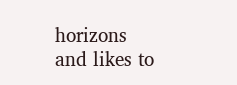horizons and likes to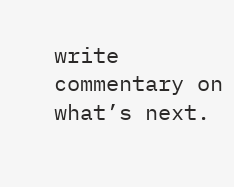write commentary on what’s next.